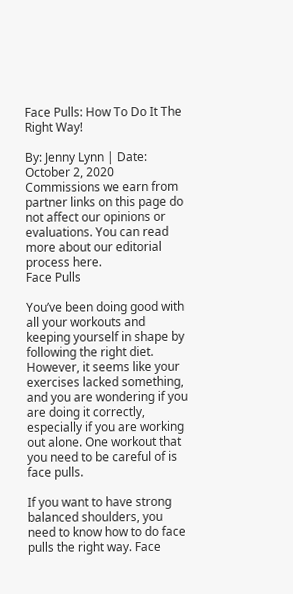Face Pulls: How To Do It The Right Way!

By: Jenny Lynn | Date: October 2, 2020
Commissions we earn from partner links on this page do not affect our opinions or evaluations. You can read more about our editorial process here.
Face Pulls

You’ve been doing good with all your workouts and keeping yourself in shape by following the right diet. However, it seems like your exercises lacked something, and you are wondering if you are doing it correctly, especially if you are working out alone. One workout that you need to be careful of is face pulls.

If you want to have strong balanced shoulders, you need to know how to do face pulls the right way. Face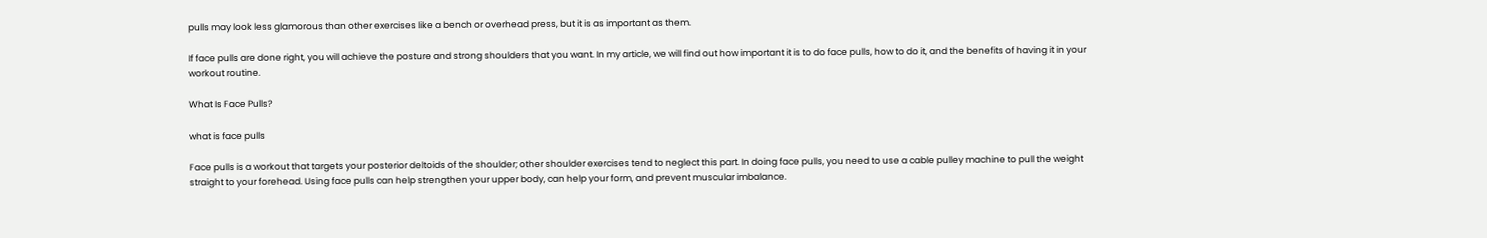pulls may look less glamorous than other exercises like a bench or overhead press, but it is as important as them.

If face pulls are done right, you will achieve the posture and strong shoulders that you want. In my article, we will find out how important it is to do face pulls, how to do it, and the benefits of having it in your workout routine.

What Is Face Pulls?

what is face pulls

Face pulls is a workout that targets your posterior deltoids of the shoulder; other shoulder exercises tend to neglect this part. In doing face pulls, you need to use a cable pulley machine to pull the weight straight to your forehead. Using face pulls can help strengthen your upper body, can help your form, and prevent muscular imbalance.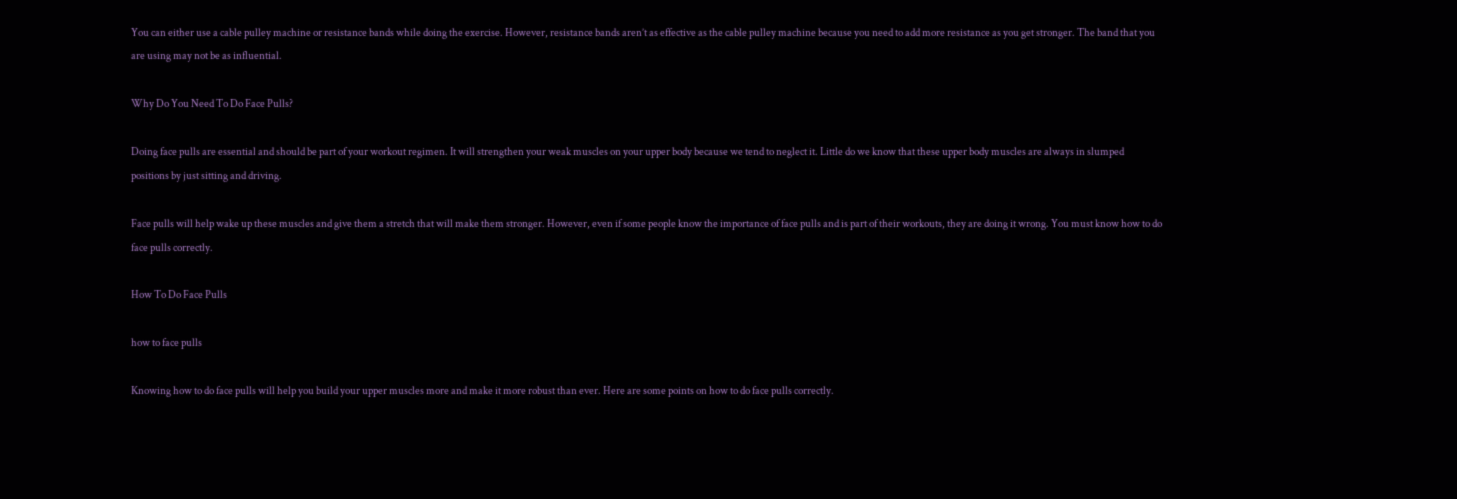You can either use a cable pulley machine or resistance bands while doing the exercise. However, resistance bands aren’t as effective as the cable pulley machine because you need to add more resistance as you get stronger. The band that you are using may not be as influential.

Why Do You Need To Do Face Pulls?

Doing face pulls are essential and should be part of your workout regimen. It will strengthen your weak muscles on your upper body because we tend to neglect it. Little do we know that these upper body muscles are always in slumped positions by just sitting and driving.

Face pulls will help wake up these muscles and give them a stretch that will make them stronger. However, even if some people know the importance of face pulls and is part of their workouts, they are doing it wrong. You must know how to do face pulls correctly.

How To Do Face Pulls

how to face pulls

Knowing how to do face pulls will help you build your upper muscles more and make it more robust than ever. Here are some points on how to do face pulls correctly.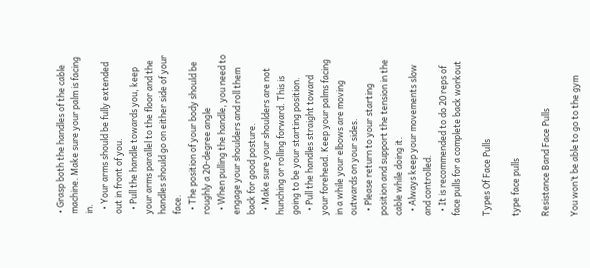• Grasp both the handles of the cable machine. Make sure your palm is facing in.
  • Your arms should be fully extended out in front of you.
  • Pull the handle towards you, keep your arms parallel to the floor and the handles should go on either side of your face.
  • The position of your body should be roughly a 20-degree angle
  • When pulling the handle, you need to engage your shoulders and roll them back for good posture.
  • Make sure your shoulders are not hunching or rolling forward. This is going to be your starting position.
  • Pull the handles straight toward your forehead. Keep your palms facing in a while your elbows are moving outwards on your sides.
  • Please return to your starting position and support the tension in the cable while doing it.
  • Always keep your movements slow and controlled.
  • It is recommended to do 20 reps of face pulls for a complete back workout

Types Of Face Pulls

type face pulls

Resistance Band Face Pulls

You won’t be able to go to the gym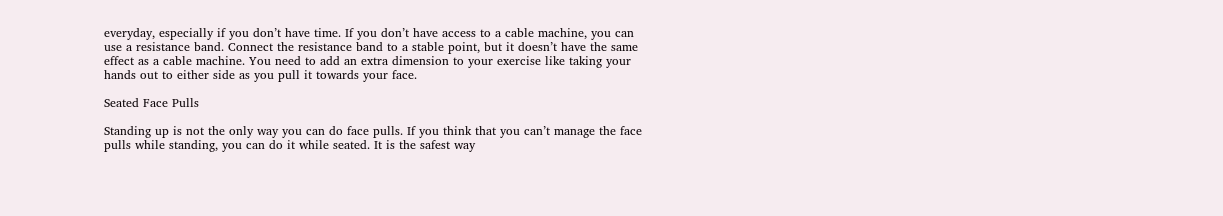everyday, especially if you don’t have time. If you don’t have access to a cable machine, you can use a resistance band. Connect the resistance band to a stable point, but it doesn’t have the same effect as a cable machine. You need to add an extra dimension to your exercise like taking your hands out to either side as you pull it towards your face.

Seated Face Pulls

Standing up is not the only way you can do face pulls. If you think that you can’t manage the face pulls while standing, you can do it while seated. It is the safest way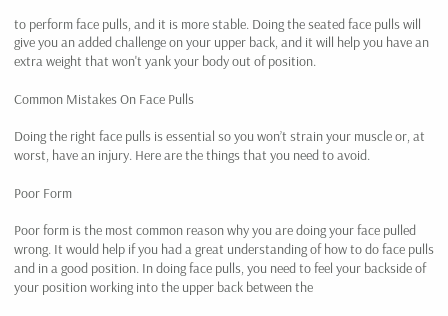to perform face pulls, and it is more stable. Doing the seated face pulls will give you an added challenge on your upper back, and it will help you have an extra weight that won't yank your body out of position.

Common Mistakes On Face Pulls

Doing the right face pulls is essential so you won’t strain your muscle or, at worst, have an injury. Here are the things that you need to avoid.

Poor Form

Poor form is the most common reason why you are doing your face pulled wrong. It would help if you had a great understanding of how to do face pulls and in a good position. In doing face pulls, you need to feel your backside of your position working into the upper back between the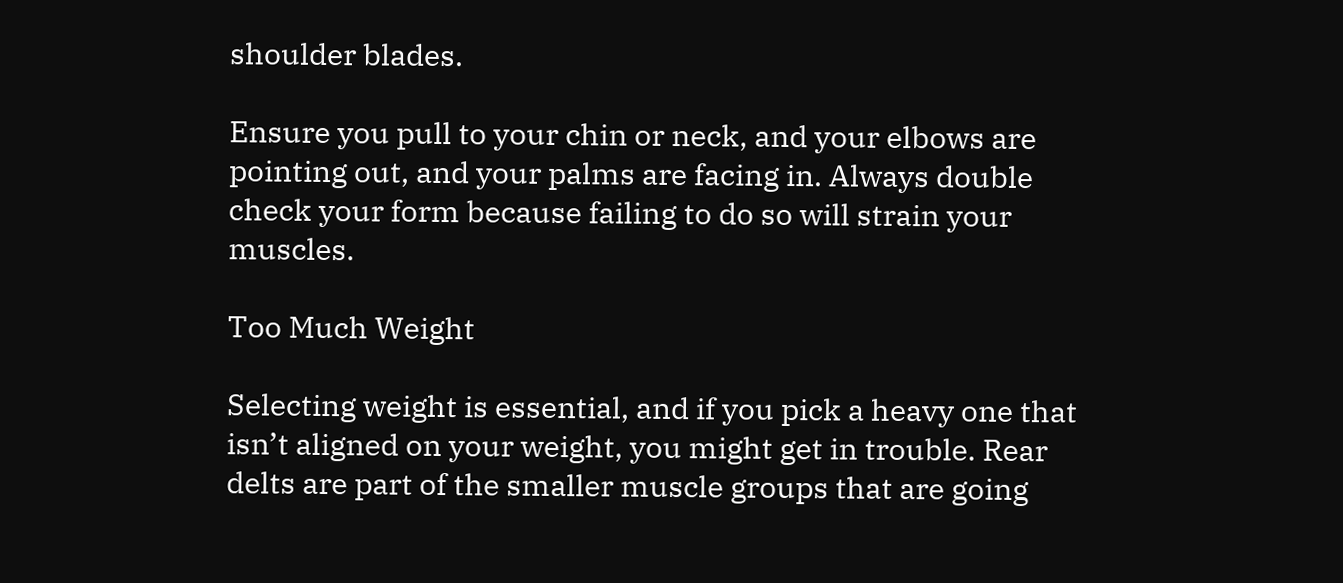shoulder blades.

Ensure you pull to your chin or neck, and your elbows are pointing out, and your palms are facing in. Always double check your form because failing to do so will strain your muscles.

Too Much Weight

Selecting weight is essential, and if you pick a heavy one that isn’t aligned on your weight, you might get in trouble. Rear delts are part of the smaller muscle groups that are going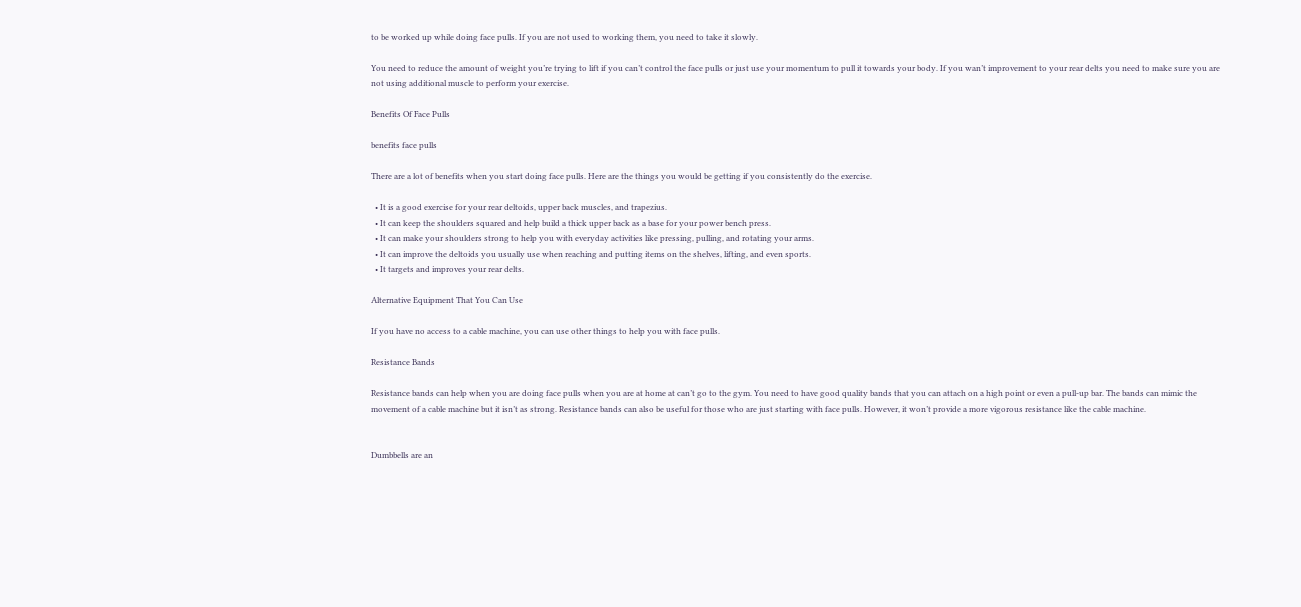to be worked up while doing face pulls. If you are not used to working them, you need to take it slowly.

You need to reduce the amount of weight you’re trying to lift if you can’t control the face pulls or just use your momentum to pull it towards your body. If you wan’t improvement to your rear delts you need to make sure you are not using additional muscle to perform your exercise.

Benefits Of Face Pulls

benefits face pulls

There are a lot of benefits when you start doing face pulls. Here are the things you would be getting if you consistently do the exercise.

  • It is a good exercise for your rear deltoids, upper back muscles, and trapezius.
  • It can keep the shoulders squared and help build a thick upper back as a base for your power bench press.
  • It can make your shoulders strong to help you with everyday activities like pressing, pulling, and rotating your arms.
  • It can improve the deltoids you usually use when reaching and putting items on the shelves, lifting, and even sports.
  • It targets and improves your rear delts.

Alternative Equipment That You Can Use

If you have no access to a cable machine, you can use other things to help you with face pulls.

Resistance Bands

Resistance bands can help when you are doing face pulls when you are at home at can’t go to the gym. You need to have good quality bands that you can attach on a high point or even a pull-up bar. The bands can mimic the movement of a cable machine but it isn’t as strong. Resistance bands can also be useful for those who are just starting with face pulls. However, it won’t provide a more vigorous resistance like the cable machine.


Dumbbells are an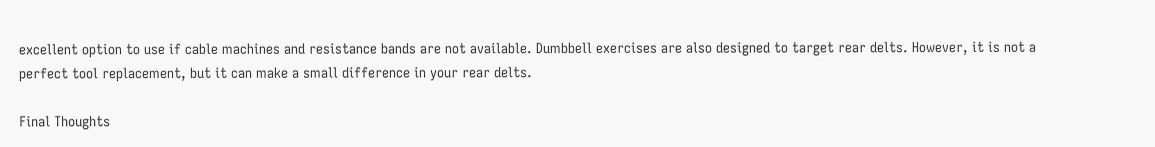excellent option to use if cable machines and resistance bands are not available. Dumbbell exercises are also designed to target rear delts. However, it is not a perfect tool replacement, but it can make a small difference in your rear delts.

Final Thoughts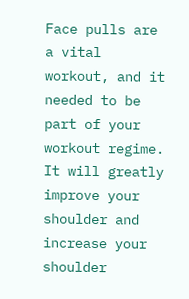Face pulls are a vital workout, and it needed to be part of your workout regime. It will greatly improve your shoulder and increase your shoulder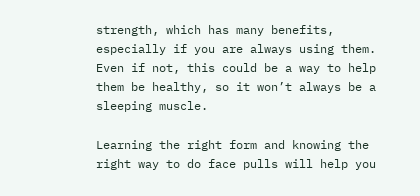strength, which has many benefits, especially if you are always using them. Even if not, this could be a way to help them be healthy, so it won’t always be a sleeping muscle.

Learning the right form and knowing the right way to do face pulls will help you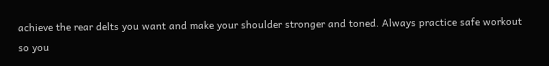achieve the rear delts you want and make your shoulder stronger and toned. Always practice safe workout so you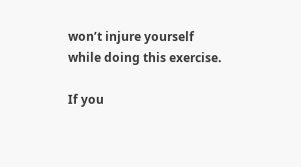won’t injure yourself while doing this exercise.

If you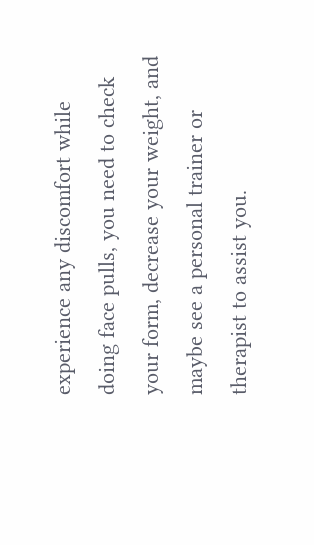experience any discomfort while doing face pulls, you need to check your form, decrease your weight, and maybe see a personal trainer or therapist to assist you.